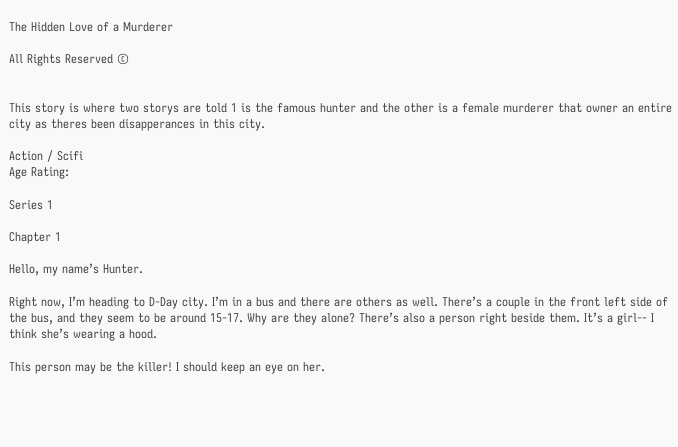The Hidden Love of a Murderer

All Rights Reserved ©


This story is where two storys are told 1 is the famous hunter and the other is a female murderer that owner an entire city as theres been disapperances in this city.

Action / Scifi
Age Rating:

Series 1

Chapter 1

Hello, my name’s Hunter.

Right now, I’m heading to D-Day city. I’m in a bus and there are others as well. There’s a couple in the front left side of the bus, and they seem to be around 15-17. Why are they alone? There’s also a person right beside them. It’s a girl-- I think she’s wearing a hood.

This person may be the killer! I should keep an eye on her.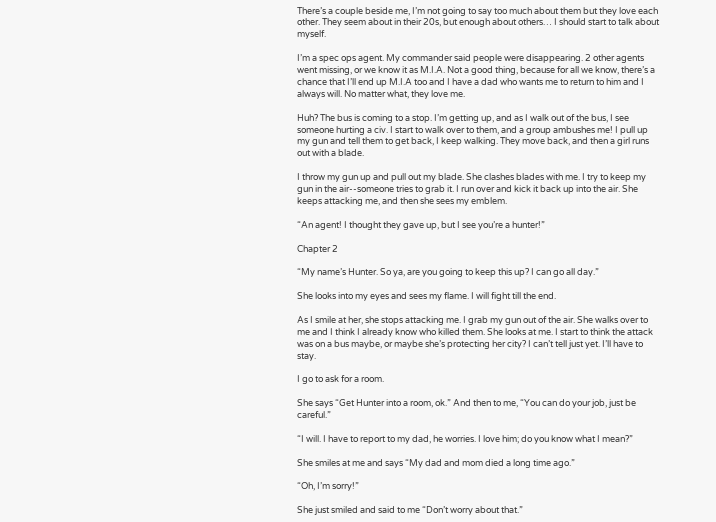There’s a couple beside me, I’m not going to say too much about them but they love each other. They seem about in their 20s, but enough about others… I should start to talk about myself.

I’m a spec ops agent. My commander said people were disappearing. 2 other agents went missing, or we know it as M.I.A. Not a good thing, because for all we know, there’s a chance that I’ll end up M.I.A too and I have a dad who wants me to return to him and I always will. No matter what, they love me.

Huh? The bus is coming to a stop. I’m getting up, and as I walk out of the bus, I see someone hurting a civ. I start to walk over to them, and a group ambushes me! I pull up my gun and tell them to get back, I keep walking. They move back, and then a girl runs out with a blade.

I throw my gun up and pull out my blade. She clashes blades with me. I try to keep my gun in the air--someone tries to grab it. I run over and kick it back up into the air. She keeps attacking me, and then she sees my emblem.

“An agent! I thought they gave up, but I see you’re a hunter!”

Chapter 2

“My name’s Hunter. So ya, are you going to keep this up? I can go all day.”

She looks into my eyes and sees my flame. I will fight till the end.

As I smile at her, she stops attacking me. I grab my gun out of the air. She walks over to me and I think I already know who killed them. She looks at me. I start to think the attack was on a bus maybe, or maybe she’s protecting her city? I can’t tell just yet. I’ll have to stay.

I go to ask for a room.

She says “Get Hunter into a room, ok.” And then to me, “You can do your job, just be careful.”

“I will. I have to report to my dad, he worries. I love him; do you know what I mean?”

She smiles at me and says “My dad and mom died a long time ago.”

“Oh, I’m sorry!”

She just smiled and said to me “Don’t worry about that.”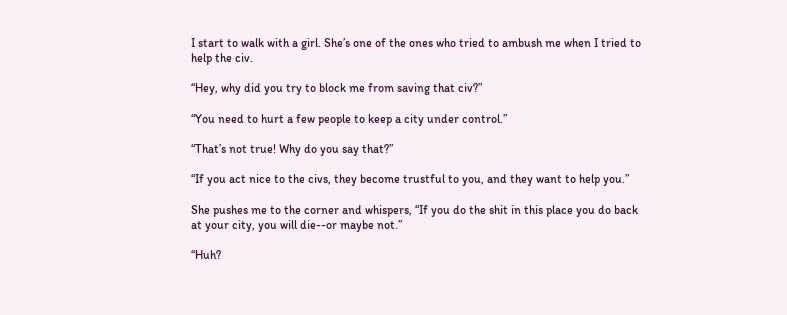I start to walk with a girl. She’s one of the ones who tried to ambush me when I tried to help the civ.

“Hey, why did you try to block me from saving that civ?”

“You need to hurt a few people to keep a city under control.”

“That’s not true! Why do you say that?”

“If you act nice to the civs, they become trustful to you, and they want to help you.”

She pushes me to the corner and whispers, “If you do the shit in this place you do back at your city, you will die--or maybe not.”

“Huh?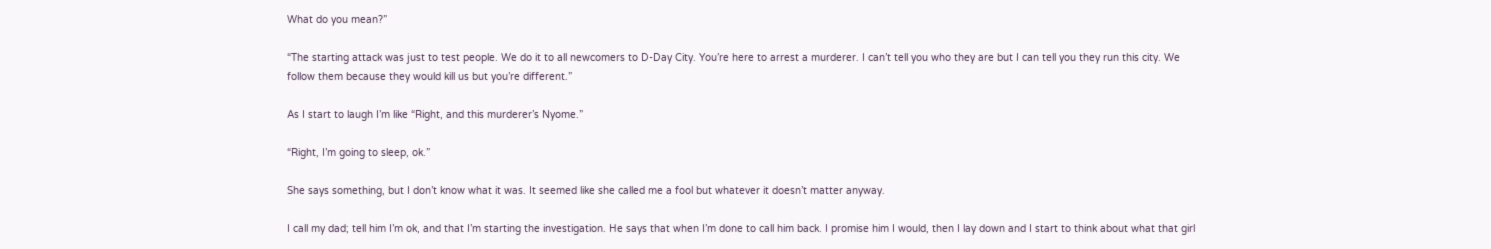What do you mean?”

“The starting attack was just to test people. We do it to all newcomers to D-Day City. You’re here to arrest a murderer. I can’t tell you who they are but I can tell you they run this city. We follow them because they would kill us but you’re different.”

As I start to laugh I’m like “Right, and this murderer’s Nyome.”

“Right, I’m going to sleep, ok.”

She says something, but I don’t know what it was. It seemed like she called me a fool but whatever it doesn’t matter anyway.

I call my dad; tell him I’m ok, and that I’m starting the investigation. He says that when I’m done to call him back. I promise him I would, then I lay down and I start to think about what that girl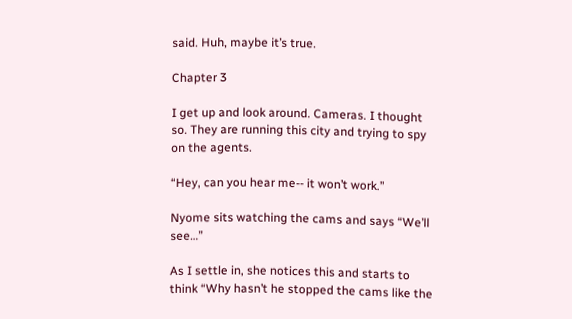said. Huh, maybe it’s true.

Chapter 3

I get up and look around. Cameras. I thought so. They are running this city and trying to spy on the agents.

“Hey, can you hear me-- it won’t work.”

Nyome sits watching the cams and says “We’ll see…”

As I settle in, she notices this and starts to think “Why hasn’t he stopped the cams like the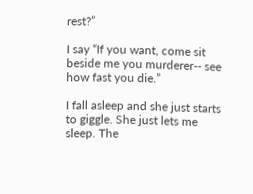rest?”

I say “If you want, come sit beside me you murderer-- see how fast you die.”

I fall asleep and she just starts to giggle. She just lets me sleep. The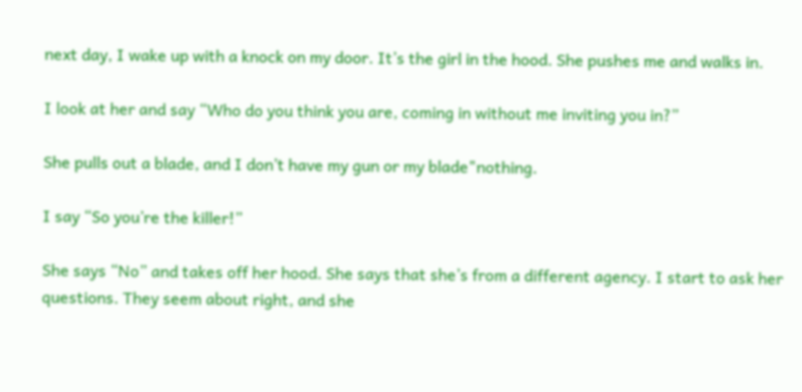next day, I wake up with a knock on my door. It’s the girl in the hood. She pushes me and walks in.

I look at her and say “Who do you think you are, coming in without me inviting you in?”

She pulls out a blade, and I don’t have my gun or my blade"nothing.

I say “So you’re the killer!”

She says “No” and takes off her hood. She says that she’s from a different agency. I start to ask her questions. They seem about right, and she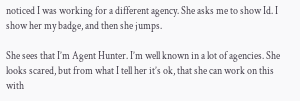noticed I was working for a different agency. She asks me to show Id. I show her my badge, and then she jumps.

She sees that I’m Agent Hunter. I’m well known in a lot of agencies. She looks scared, but from what I tell her it’s ok, that she can work on this with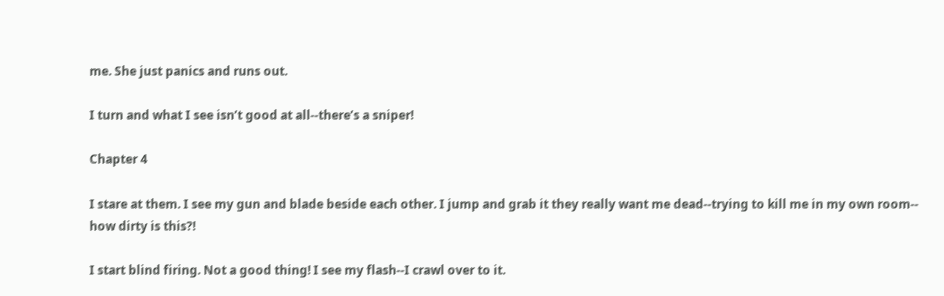me. She just panics and runs out.

I turn and what I see isn’t good at all--there’s a sniper!

Chapter 4

I stare at them. I see my gun and blade beside each other. I jump and grab it they really want me dead--trying to kill me in my own room-- how dirty is this?!

I start blind firing. Not a good thing! I see my flash--I crawl over to it.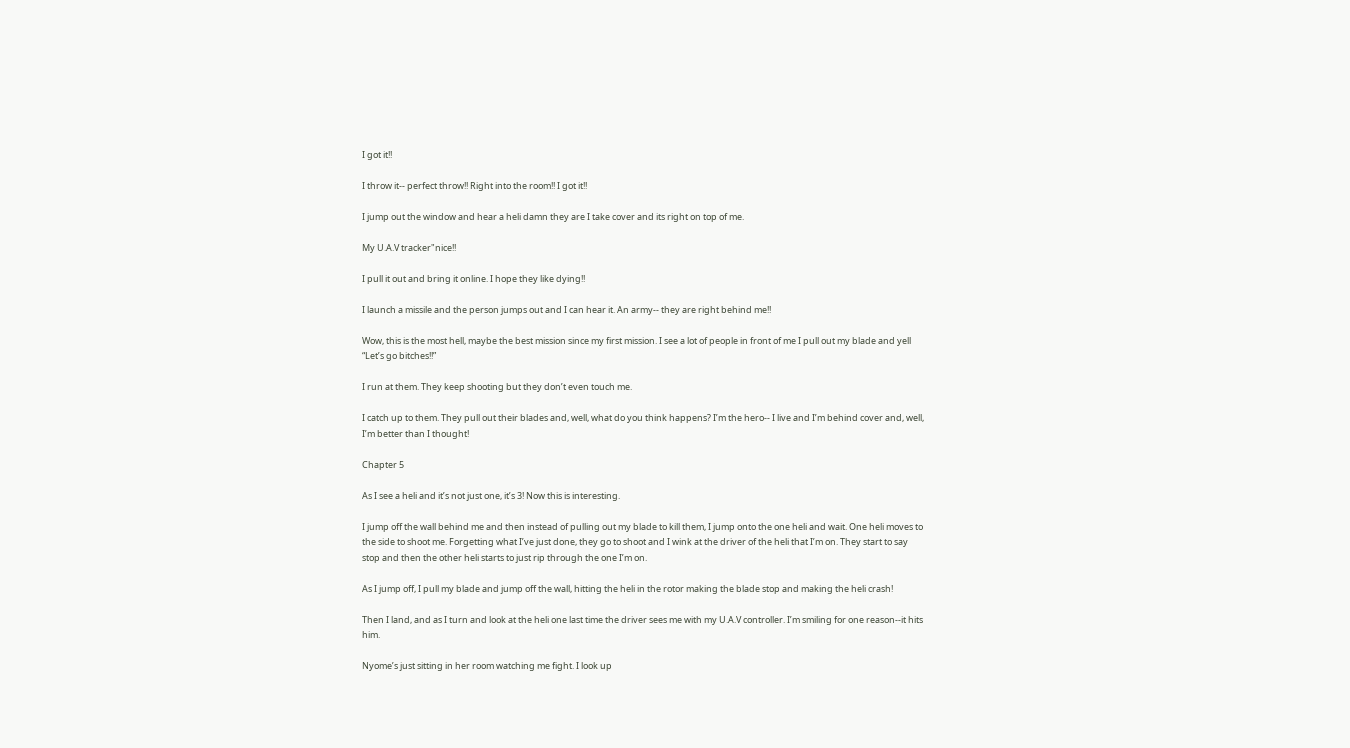I got it!!

I throw it-- perfect throw!! Right into the room!! I got it!!

I jump out the window and hear a heli damn they are I take cover and its right on top of me.

My U.A.V tracker"nice!!

I pull it out and bring it online. I hope they like dying!!

I launch a missile and the person jumps out and I can hear it. An army-- they are right behind me!!

Wow, this is the most hell, maybe the best mission since my first mission. I see a lot of people in front of me I pull out my blade and yell “Let’s go bitches!!”

I run at them. They keep shooting but they don’t even touch me.

I catch up to them. They pull out their blades and, well, what do you think happens? I’m the hero-- I live and I’m behind cover and, well, I’m better than I thought!

Chapter 5

As I see a heli and it’s not just one, it’s 3! Now this is interesting.

I jump off the wall behind me and then instead of pulling out my blade to kill them, I jump onto the one heli and wait. One heli moves to the side to shoot me. Forgetting what I’ve just done, they go to shoot and I wink at the driver of the heli that I’m on. They start to say stop and then the other heli starts to just rip through the one I’m on.

As I jump off, I pull my blade and jump off the wall, hitting the heli in the rotor making the blade stop and making the heli crash!

Then I land, and as I turn and look at the heli one last time the driver sees me with my U.A.V controller. I’m smiling for one reason--it hits him.

Nyome’s just sitting in her room watching me fight. I look up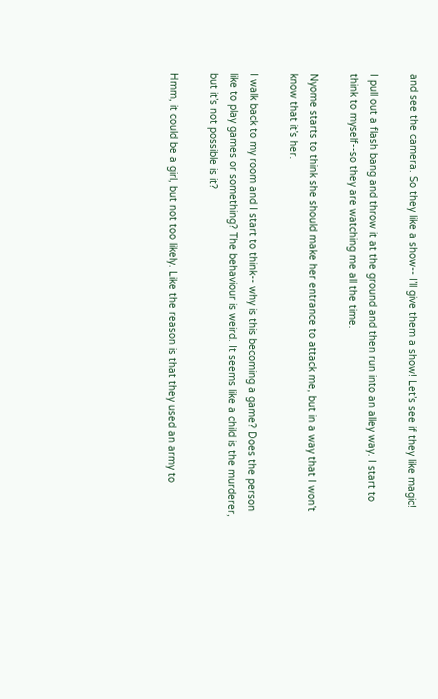and see the camera. So they like a show-- I’ll give them a show! Let’s see if they like magic!

I pull out a flash bang and throw it at the ground and then run into an alley way. I start to think to myself--so they are watching me all the time.

Nyome starts to think she should make her entrance to attack me, but in a way that I won’t know that it’s her.

I walk back to my room and I start to think-- why is this becoming a game? Does the person like to play games or something? The behaviour is weird. It seems like a child is the murderer, but it’s not possible is it?

Hmm, it could be a girl, but not too likely. Like the reason is that they used an army to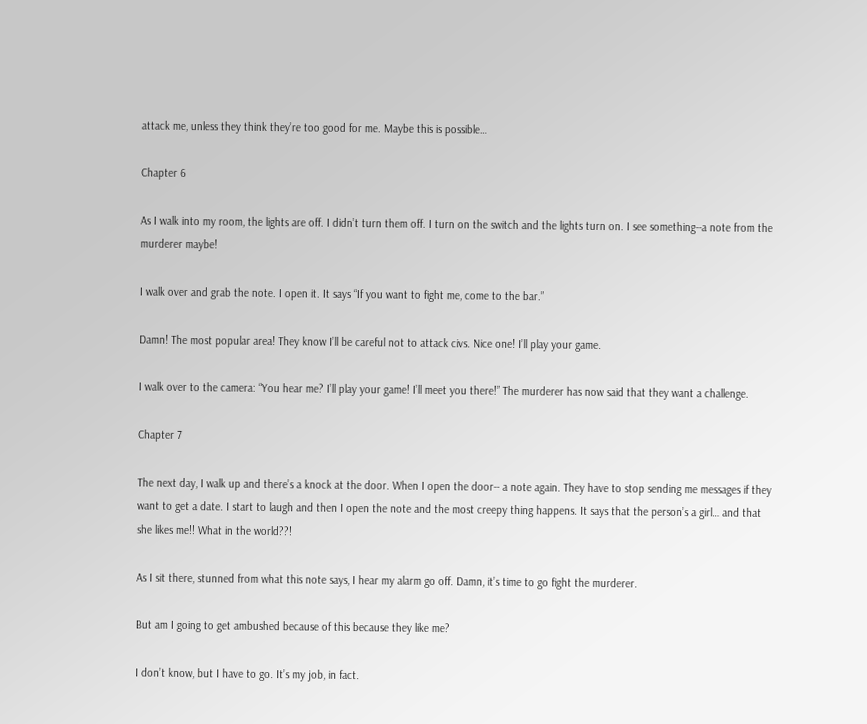attack me, unless they think they’re too good for me. Maybe this is possible…

Chapter 6

As I walk into my room, the lights are off. I didn’t turn them off. I turn on the switch and the lights turn on. I see something--a note from the murderer maybe!

I walk over and grab the note. I open it. It says “If you want to fight me, come to the bar.”

Damn! The most popular area! They know I’ll be careful not to attack civs. Nice one! I’ll play your game.

I walk over to the camera: “You hear me? I’ll play your game! I’ll meet you there!” The murderer has now said that they want a challenge.

Chapter 7

The next day, I walk up and there’s a knock at the door. When I open the door-- a note again. They have to stop sending me messages if they want to get a date. I start to laugh and then I open the note and the most creepy thing happens. It says that the person’s a girl… and that she likes me!! What in the world??!

As I sit there, stunned from what this note says, I hear my alarm go off. Damn, it’s time to go fight the murderer.

But am I going to get ambushed because of this because they like me?

I don’t know, but I have to go. It’s my job, in fact.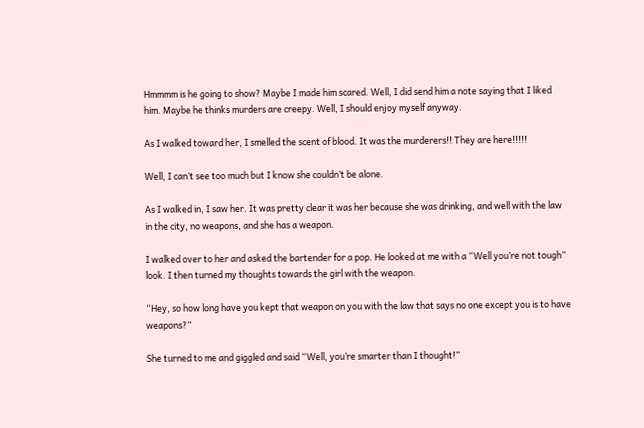Hmmmm is he going to show? Maybe I made him scared. Well, I did send him a note saying that I liked him. Maybe he thinks murders are creepy. Well, I should enjoy myself anyway.

As I walked toward her, I smelled the scent of blood. It was the murderers!! They are here!!!!!

Well, I can’t see too much but I know she couldn’t be alone.

As I walked in, I saw her. It was pretty clear it was her because she was drinking, and well with the law in the city, no weapons, and she has a weapon.

I walked over to her and asked the bartender for a pop. He looked at me with a “Well you’re not tough” look. I then turned my thoughts towards the girl with the weapon.

“Hey, so how long have you kept that weapon on you with the law that says no one except you is to have weapons?”

She turned to me and giggled and said “Well, you’re smarter than I thought!”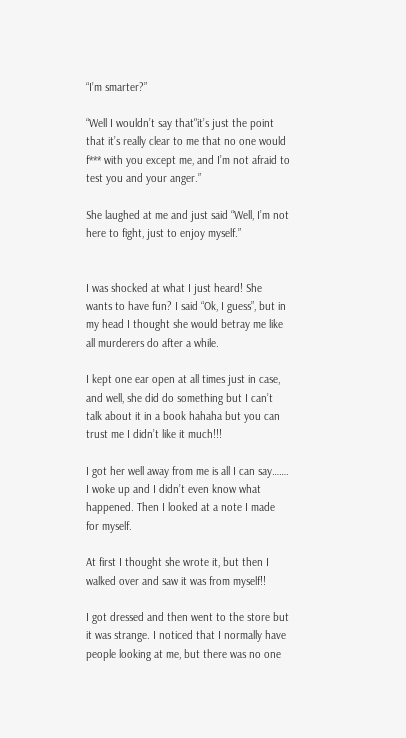“I’m smarter?”

“Well I wouldn’t say that"it’s just the point that it’s really clear to me that no one would f*** with you except me, and I’m not afraid to test you and your anger.”

She laughed at me and just said “Well, I’m not here to fight, just to enjoy myself.”


I was shocked at what I just heard! She wants to have fun? I said “Ok, I guess”, but in my head I thought she would betray me like all murderers do after a while.

I kept one ear open at all times just in case, and well, she did do something but I can’t talk about it in a book hahaha but you can trust me I didn’t like it much!!!

I got her well away from me is all I can say……. I woke up and I didn’t even know what happened. Then I looked at a note I made for myself.

At first I thought she wrote it, but then I walked over and saw it was from myself!!

I got dressed and then went to the store but it was strange. I noticed that I normally have people looking at me, but there was no one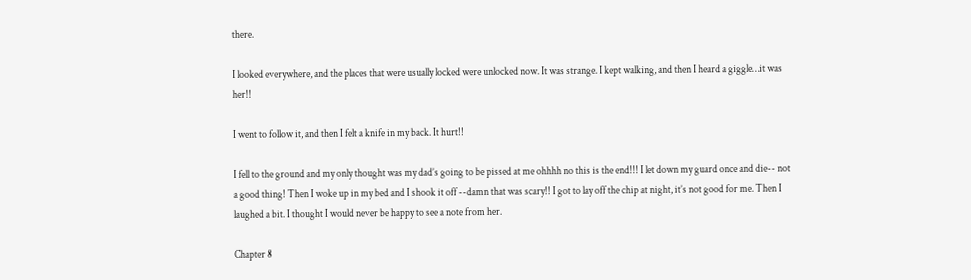there.

I looked everywhere, and the places that were usually locked were unlocked now. It was strange. I kept walking, and then I heard a giggle…it was her!!

I went to follow it, and then I felt a knife in my back. It hurt!!

I fell to the ground and my only thought was my dad’s going to be pissed at me ohhhh no this is the end!!! I let down my guard once and die-- not a good thing! Then I woke up in my bed and I shook it off --damn that was scary!! I got to lay off the chip at night, it’s not good for me. Then I laughed a bit. I thought I would never be happy to see a note from her.

Chapter 8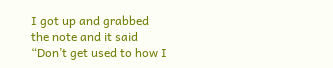I got up and grabbed the note and it said “Don’t get used to how I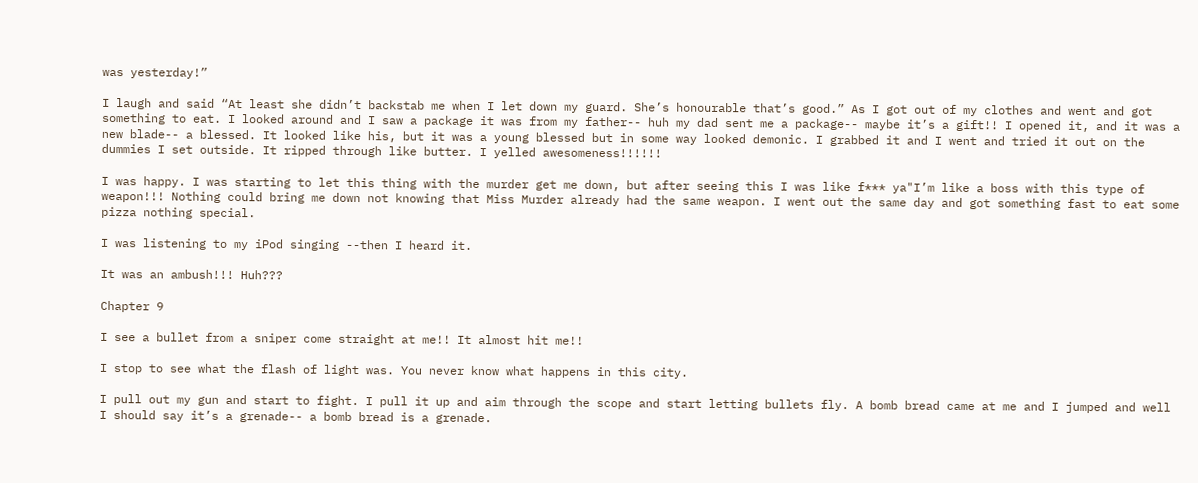was yesterday!”

I laugh and said “At least she didn’t backstab me when I let down my guard. She’s honourable that’s good.” As I got out of my clothes and went and got something to eat. I looked around and I saw a package it was from my father-- huh my dad sent me a package-- maybe it’s a gift!! I opened it, and it was a new blade-- a blessed. It looked like his, but it was a young blessed but in some way looked demonic. I grabbed it and I went and tried it out on the dummies I set outside. It ripped through like butter. I yelled awesomeness!!!!!!

I was happy. I was starting to let this thing with the murder get me down, but after seeing this I was like f*** ya"I’m like a boss with this type of weapon!!! Nothing could bring me down not knowing that Miss Murder already had the same weapon. I went out the same day and got something fast to eat some pizza nothing special.

I was listening to my iPod singing --then I heard it.

It was an ambush!!! Huh???

Chapter 9

I see a bullet from a sniper come straight at me!! It almost hit me!!

I stop to see what the flash of light was. You never know what happens in this city.

I pull out my gun and start to fight. I pull it up and aim through the scope and start letting bullets fly. A bomb bread came at me and I jumped and well I should say it’s a grenade-- a bomb bread is a grenade.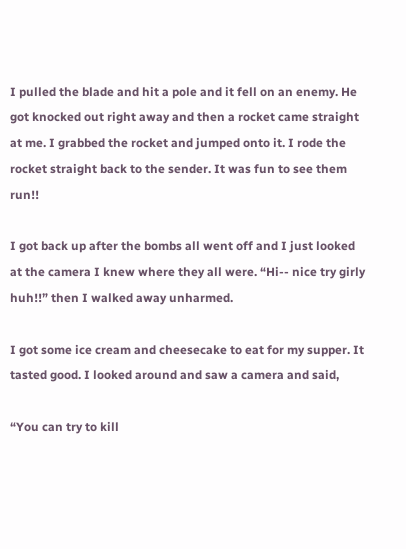I pulled the blade and hit a pole and it fell on an enemy. He got knocked out right away and then a rocket came straight at me. I grabbed the rocket and jumped onto it. I rode the rocket straight back to the sender. It was fun to see them run!!

I got back up after the bombs all went off and I just looked at the camera I knew where they all were. “Hi-- nice try girly huh!!” then I walked away unharmed.

I got some ice cream and cheesecake to eat for my supper. It tasted good. I looked around and saw a camera and said,

“You can try to kill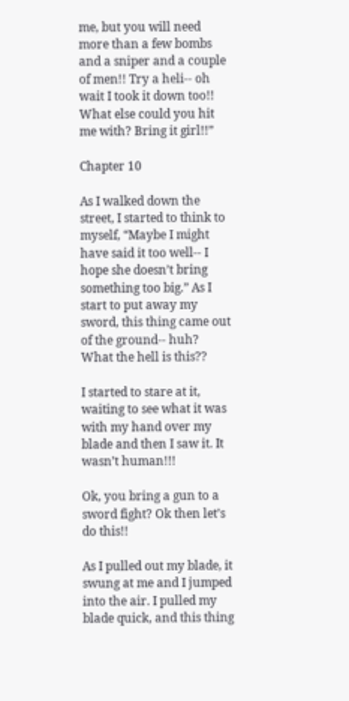me, but you will need more than a few bombs and a sniper and a couple of men!! Try a heli-- oh wait I took it down too!! What else could you hit me with? Bring it girl!!”

Chapter 10

As I walked down the street, I started to think to myself, “Maybe I might have said it too well-- I hope she doesn’t bring something too big.” As I start to put away my sword, this thing came out of the ground-- huh? What the hell is this??

I started to stare at it, waiting to see what it was with my hand over my blade and then I saw it. It wasn’t human!!!

Ok, you bring a gun to a sword fight? Ok then let’s do this!!

As I pulled out my blade, it swung at me and I jumped into the air. I pulled my blade quick, and this thing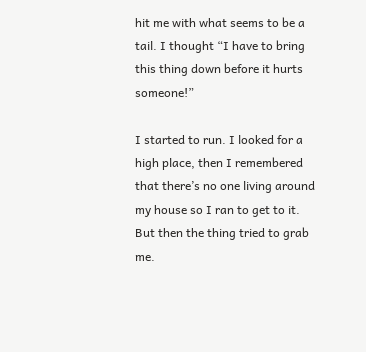hit me with what seems to be a tail. I thought “I have to bring this thing down before it hurts someone!”

I started to run. I looked for a high place, then I remembered that there’s no one living around my house so I ran to get to it. But then the thing tried to grab me.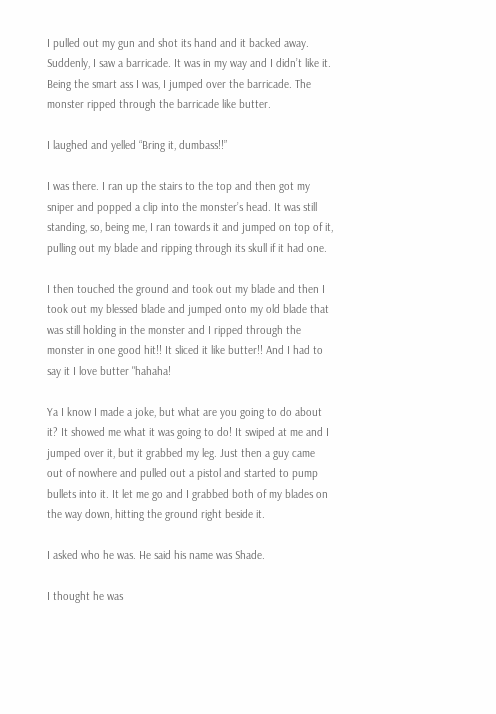I pulled out my gun and shot its hand and it backed away. Suddenly, I saw a barricade. It was in my way and I didn’t like it. Being the smart ass I was, I jumped over the barricade. The monster ripped through the barricade like butter.

I laughed and yelled “Bring it, dumbass!!”

I was there. I ran up the stairs to the top and then got my sniper and popped a clip into the monster’s head. It was still standing, so, being me, I ran towards it and jumped on top of it, pulling out my blade and ripping through its skull if it had one.

I then touched the ground and took out my blade and then I took out my blessed blade and jumped onto my old blade that was still holding in the monster and I ripped through the monster in one good hit!! It sliced it like butter!! And I had to say it I love butter "hahaha!

Ya I know I made a joke, but what are you going to do about it? It showed me what it was going to do! It swiped at me and I jumped over it, but it grabbed my leg. Just then a guy came out of nowhere and pulled out a pistol and started to pump bullets into it. It let me go and I grabbed both of my blades on the way down, hitting the ground right beside it.

I asked who he was. He said his name was Shade.

I thought he was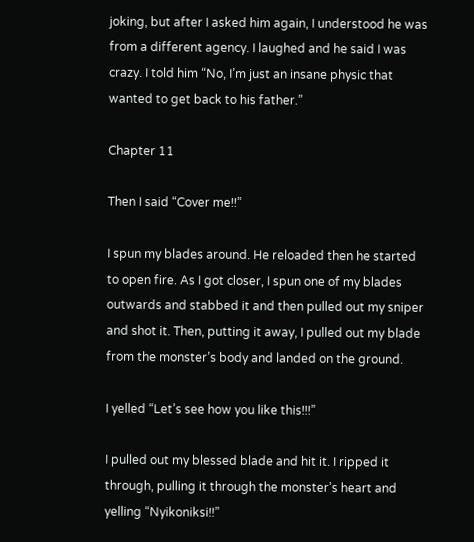joking, but after I asked him again, I understood he was from a different agency. I laughed and he said I was crazy. I told him “No, I’m just an insane physic that wanted to get back to his father.”

Chapter 11

Then I said “Cover me!!”

I spun my blades around. He reloaded then he started to open fire. As I got closer, I spun one of my blades outwards and stabbed it and then pulled out my sniper and shot it. Then, putting it away, I pulled out my blade from the monster’s body and landed on the ground.

I yelled “Let’s see how you like this!!!”

I pulled out my blessed blade and hit it. I ripped it through, pulling it through the monster’s heart and yelling “Nyikoniksi!!”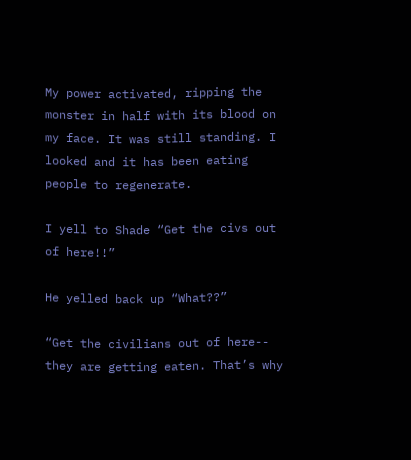My power activated, ripping the monster in half with its blood on my face. It was still standing. I looked and it has been eating people to regenerate.

I yell to Shade “Get the civs out of here!!”

He yelled back up “What??”

“Get the civilians out of here-- they are getting eaten. That’s why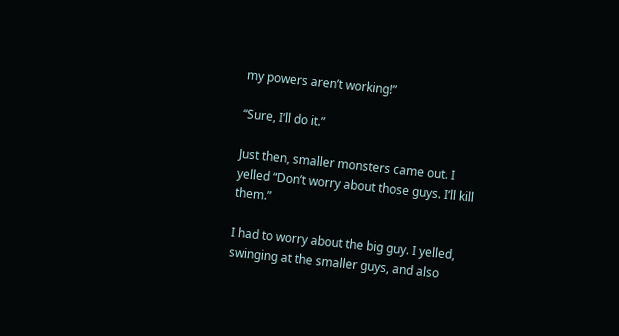my powers aren’t working!”

“Sure, I’ll do it.”

Just then, smaller monsters came out. I yelled “Don’t worry about those guys. I’ll kill them.”

I had to worry about the big guy. I yelled, swinging at the smaller guys, and also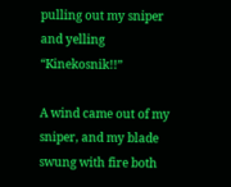pulling out my sniper and yelling “Kinekosnik!!”

A wind came out of my sniper, and my blade swung with fire both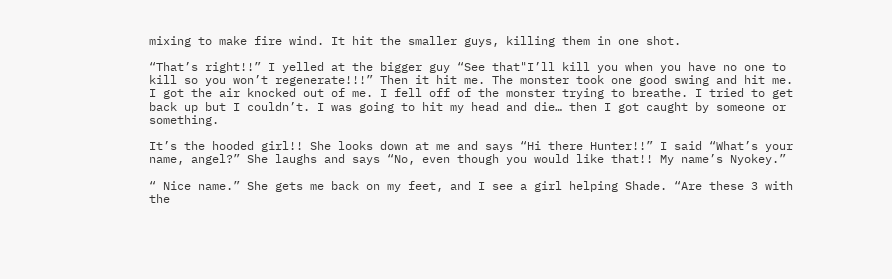mixing to make fire wind. It hit the smaller guys, killing them in one shot.

“That’s right!!” I yelled at the bigger guy “See that"I’ll kill you when you have no one to kill so you won’t regenerate!!!” Then it hit me. The monster took one good swing and hit me. I got the air knocked out of me. I fell off of the monster trying to breathe. I tried to get back up but I couldn’t. I was going to hit my head and die… then I got caught by someone or something.

It’s the hooded girl!! She looks down at me and says “Hi there Hunter!!” I said “What’s your name, angel?” She laughs and says “No, even though you would like that!! My name’s Nyokey.”

“ Nice name.” She gets me back on my feet, and I see a girl helping Shade. “Are these 3 with the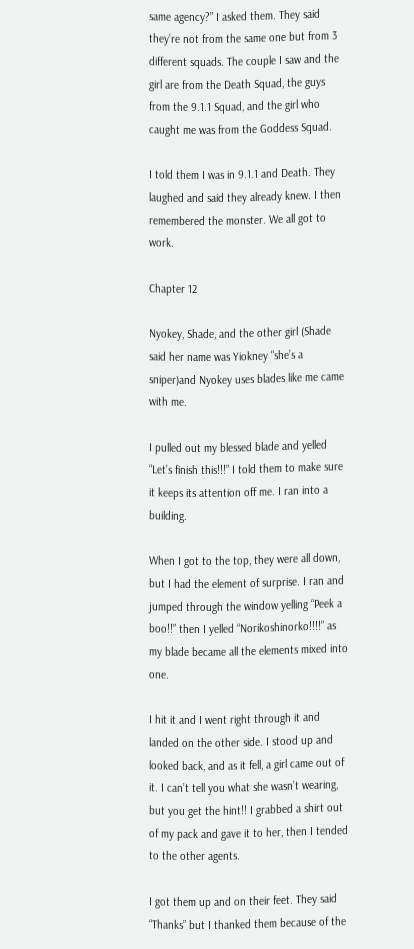same agency?” I asked them. They said they’re not from the same one but from 3 different squads. The couple I saw and the girl are from the Death Squad, the guys from the 9.1.1 Squad, and the girl who caught me was from the Goddess Squad.

I told them I was in 9.1.1 and Death. They laughed and said they already knew. I then remembered the monster. We all got to work.

Chapter 12

Nyokey, Shade, and the other girl (Shade said her name was Yiokney "she’s a sniper)and Nyokey uses blades like me came with me.

I pulled out my blessed blade and yelled “Let’s finish this!!!” I told them to make sure it keeps its attention off me. I ran into a building.

When I got to the top, they were all down, but I had the element of surprise. I ran and jumped through the window yelling “Peek a boo!!” then I yelled “Norikoshinorko!!!!” as my blade became all the elements mixed into one.

I hit it and I went right through it and landed on the other side. I stood up and looked back, and as it fell, a girl came out of it. I can’t tell you what she wasn’t wearing, but you get the hint!! I grabbed a shirt out of my pack and gave it to her, then I tended to the other agents.

I got them up and on their feet. They said “Thanks” but I thanked them because of the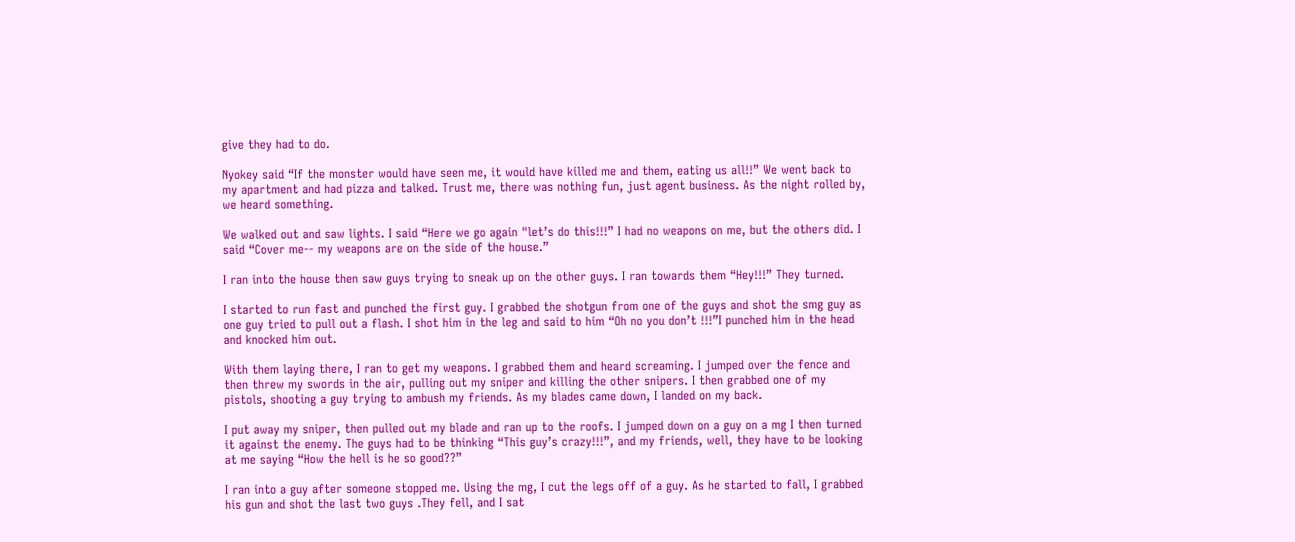give they had to do.

Nyokey said “If the monster would have seen me, it would have killed me and them, eating us all!!” We went back to my apartment and had pizza and talked. Trust me, there was nothing fun, just agent business. As the night rolled by, we heard something.

We walked out and saw lights. I said “Here we go again "let’s do this!!!” I had no weapons on me, but the others did. I said “Cover me-- my weapons are on the side of the house.”

I ran into the house then saw guys trying to sneak up on the other guys. I ran towards them “Hey!!!” They turned.

I started to run fast and punched the first guy. I grabbed the shotgun from one of the guys and shot the smg guy as one guy tried to pull out a flash. I shot him in the leg and said to him “Oh no you don’t !!!”I punched him in the head and knocked him out.

With them laying there, I ran to get my weapons. I grabbed them and heard screaming. I jumped over the fence and then threw my swords in the air, pulling out my sniper and killing the other snipers. I then grabbed one of my pistols, shooting a guy trying to ambush my friends. As my blades came down, I landed on my back.

I put away my sniper, then pulled out my blade and ran up to the roofs. I jumped down on a guy on a mg I then turned it against the enemy. The guys had to be thinking “This guy’s crazy!!!”, and my friends, well, they have to be looking at me saying “How the hell is he so good??”

I ran into a guy after someone stopped me. Using the mg, I cut the legs off of a guy. As he started to fall, I grabbed his gun and shot the last two guys .They fell, and I sat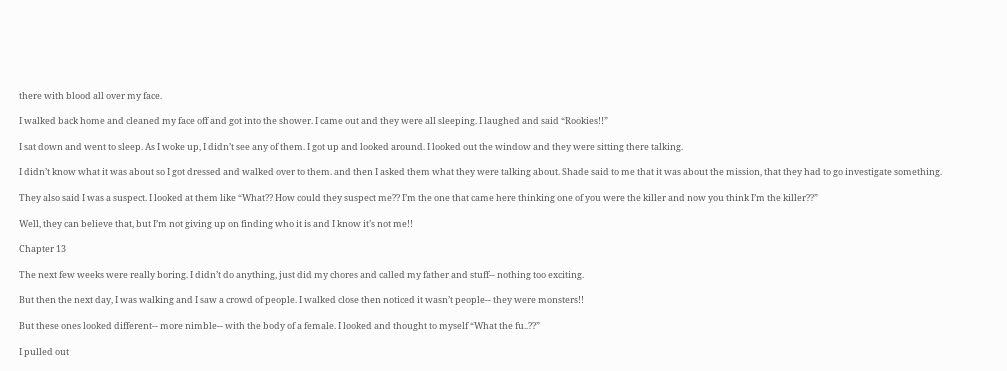there with blood all over my face.

I walked back home and cleaned my face off and got into the shower. I came out and they were all sleeping. I laughed and said “Rookies!!”

I sat down and went to sleep. As I woke up, I didn’t see any of them. I got up and looked around. I looked out the window and they were sitting there talking.

I didn’t know what it was about so I got dressed and walked over to them. and then I asked them what they were talking about. Shade said to me that it was about the mission, that they had to go investigate something.

They also said I was a suspect. I looked at them like “What?? How could they suspect me?? I’m the one that came here thinking one of you were the killer and now you think I’m the killer??”

Well, they can believe that, but I’m not giving up on finding who it is and I know it’s not me!!

Chapter 13

The next few weeks were really boring. I didn’t do anything, just did my chores and called my father and stuff-- nothing too exciting.

But then the next day, I was walking and I saw a crowd of people. I walked close then noticed it wasn’t people-- they were monsters!!

But these ones looked different-- more nimble-- with the body of a female. I looked and thought to myself “What the fu..??”

I pulled out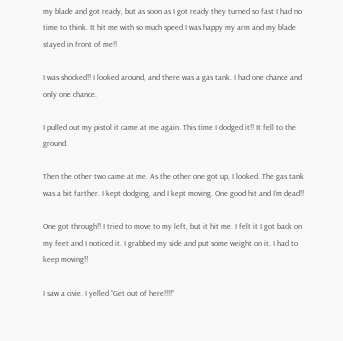my blade and got ready, but as soon as I got ready they turned so fast I had no time to think. It hit me with so much speed I was happy my arm and my blade stayed in front of me!!

I was shocked!! I looked around, and there was a gas tank. I had one chance and only one chance.

I pulled out my pistol it came at me again. This time I dodged it!! It fell to the ground.

Then the other two came at me. As the other one got up, I looked. The gas tank was a bit farther. I kept dodging, and I kept moving. One good hit and I’m dead!!

One got through!! I tried to move to my left, but it hit me. I felt it I got back on my feet and I noticed it. I grabbed my side and put some weight on it. I had to keep moving!!

I saw a civie. I yelled “Get out of here!!!!”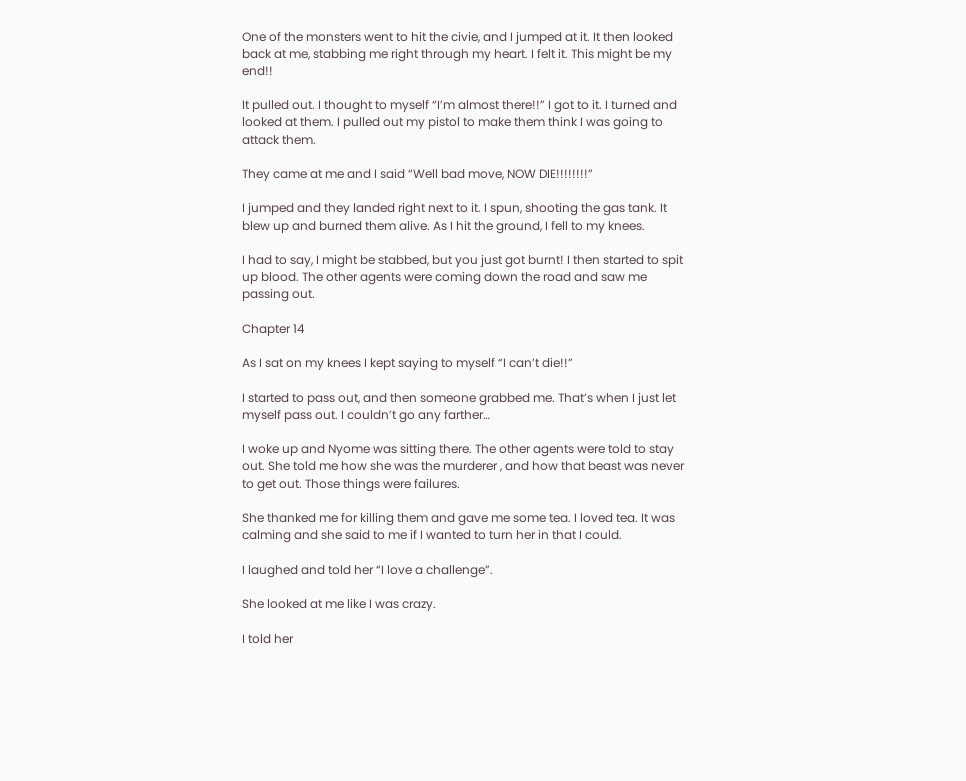One of the monsters went to hit the civie, and I jumped at it. It then looked back at me, stabbing me right through my heart. I felt it. This might be my end!!

It pulled out. I thought to myself “I’m almost there!!” I got to it. I turned and looked at them. I pulled out my pistol to make them think I was going to attack them.

They came at me and I said “Well bad move, NOW DIE!!!!!!!!”

I jumped and they landed right next to it. I spun, shooting the gas tank. It blew up and burned them alive. As I hit the ground, I fell to my knees.

I had to say, I might be stabbed, but you just got burnt! I then started to spit up blood. The other agents were coming down the road and saw me passing out.

Chapter 14

As I sat on my knees I kept saying to myself “I can’t die!!”

I started to pass out, and then someone grabbed me. That’s when I just let myself pass out. I couldn’t go any farther…

I woke up and Nyome was sitting there. The other agents were told to stay out. She told me how she was the murderer , and how that beast was never to get out. Those things were failures.

She thanked me for killing them and gave me some tea. I loved tea. It was calming and she said to me if I wanted to turn her in that I could.

I laughed and told her “I love a challenge”.

She looked at me like I was crazy.

I told her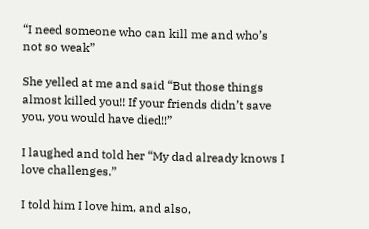“I need someone who can kill me and who’s not so weak”

She yelled at me and said “But those things almost killed you!! If your friends didn’t save you, you would have died!!”

I laughed and told her “My dad already knows I love challenges.”

I told him I love him, and also,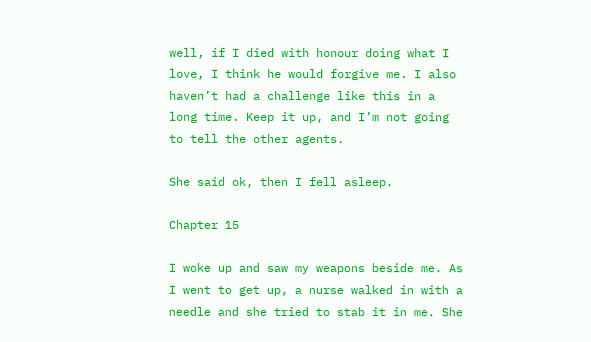well, if I died with honour doing what I love, I think he would forgive me. I also haven’t had a challenge like this in a long time. Keep it up, and I’m not going to tell the other agents.

She said ok, then I fell asleep.

Chapter 15

I woke up and saw my weapons beside me. As I went to get up, a nurse walked in with a needle and she tried to stab it in me. She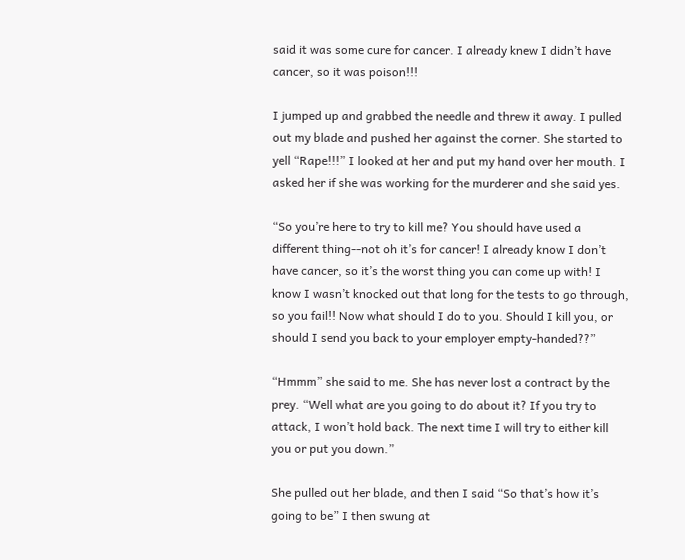said it was some cure for cancer. I already knew I didn’t have cancer, so it was poison!!!

I jumped up and grabbed the needle and threw it away. I pulled out my blade and pushed her against the corner. She started to yell “Rape!!!” I looked at her and put my hand over her mouth. I asked her if she was working for the murderer and she said yes.

“So you’re here to try to kill me? You should have used a different thing--not oh it’s for cancer! I already know I don’t have cancer, so it’s the worst thing you can come up with! I know I wasn’t knocked out that long for the tests to go through, so you fail!! Now what should I do to you. Should I kill you, or should I send you back to your employer empty-handed??”

“Hmmm” she said to me. She has never lost a contract by the prey. “Well what are you going to do about it? If you try to attack, I won’t hold back. The next time I will try to either kill you or put you down.”

She pulled out her blade, and then I said “So that’s how it’s going to be” I then swung at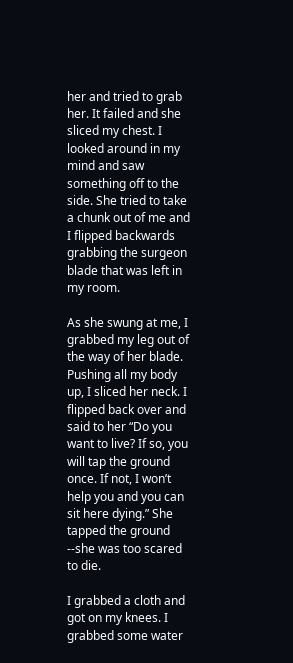her and tried to grab her. It failed and she sliced my chest. I looked around in my mind and saw something off to the side. She tried to take a chunk out of me and I flipped backwards grabbing the surgeon blade that was left in my room.

As she swung at me, I grabbed my leg out of the way of her blade. Pushing all my body up, I sliced her neck. I flipped back over and said to her “Do you want to live? If so, you will tap the ground once. If not, I won’t help you and you can sit here dying.” She tapped the ground --she was too scared to die.

I grabbed a cloth and got on my knees. I grabbed some water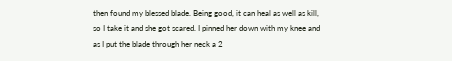then found my blessed blade. Being good, it can heal as well as kill, so I take it and she got scared. I pinned her down with my knee and as I put the blade through her neck a 2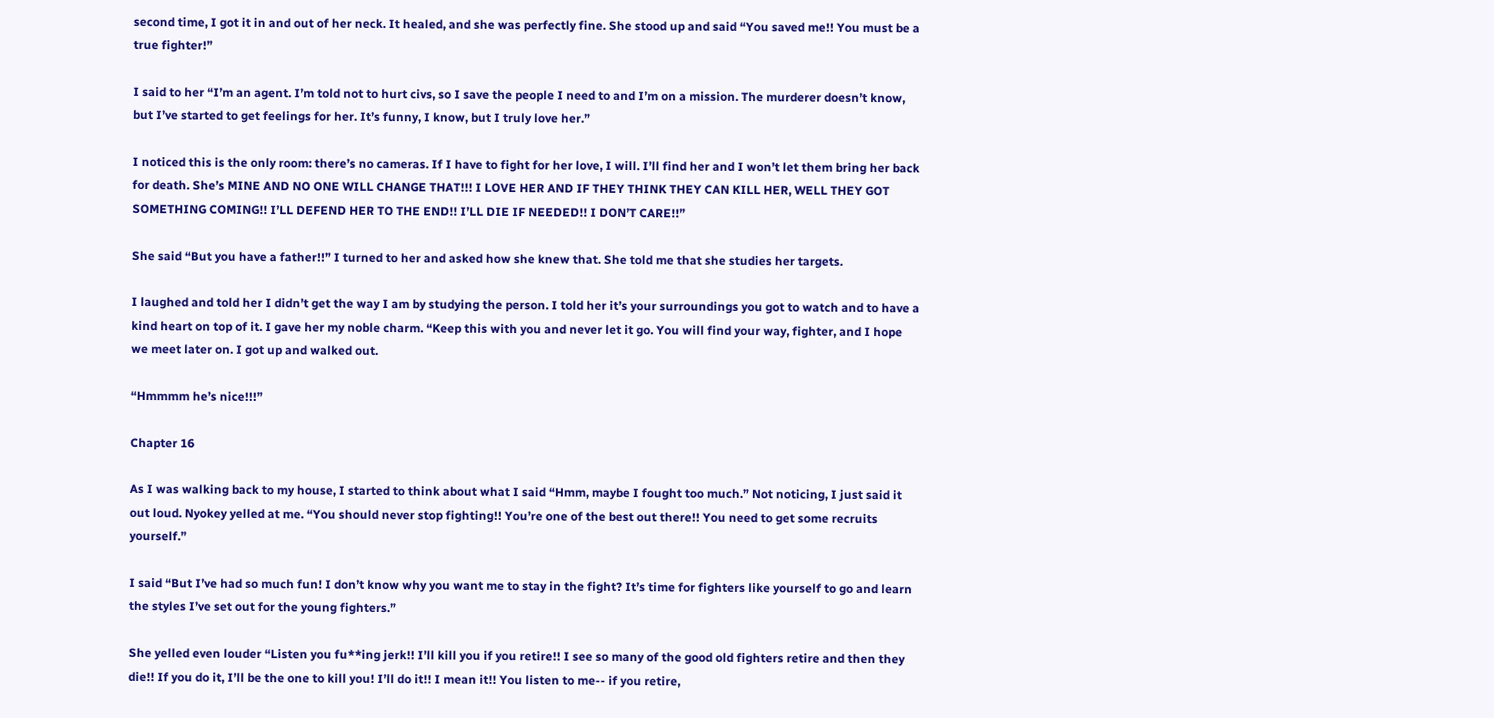second time, I got it in and out of her neck. It healed, and she was perfectly fine. She stood up and said “You saved me!! You must be a true fighter!”

I said to her “I’m an agent. I’m told not to hurt civs, so I save the people I need to and I’m on a mission. The murderer doesn’t know, but I’ve started to get feelings for her. It’s funny, I know, but I truly love her.”

I noticed this is the only room: there’s no cameras. If I have to fight for her love, I will. I’ll find her and I won’t let them bring her back for death. She’s MINE AND NO ONE WILL CHANGE THAT!!! I LOVE HER AND IF THEY THINK THEY CAN KILL HER, WELL THEY GOT SOMETHING COMING!! I’LL DEFEND HER TO THE END!! I’LL DIE IF NEEDED!! I DON’T CARE!!”

She said “But you have a father!!” I turned to her and asked how she knew that. She told me that she studies her targets.

I laughed and told her I didn’t get the way I am by studying the person. I told her it’s your surroundings you got to watch and to have a kind heart on top of it. I gave her my noble charm. “Keep this with you and never let it go. You will find your way, fighter, and I hope we meet later on. I got up and walked out.

“Hmmmm he’s nice!!!”

Chapter 16

As I was walking back to my house, I started to think about what I said “Hmm, maybe I fought too much.” Not noticing, I just said it out loud. Nyokey yelled at me. “You should never stop fighting!! You’re one of the best out there!! You need to get some recruits yourself.”

I said “But I’ve had so much fun! I don’t know why you want me to stay in the fight? It’s time for fighters like yourself to go and learn the styles I’ve set out for the young fighters.”

She yelled even louder “Listen you fu**ing jerk!! I’ll kill you if you retire!! I see so many of the good old fighters retire and then they die!! If you do it, I’ll be the one to kill you! I’ll do it!! I mean it!! You listen to me-- if you retire,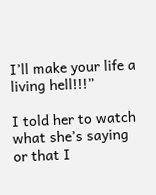I’ll make your life a living hell!!!”

I told her to watch what she’s saying or that I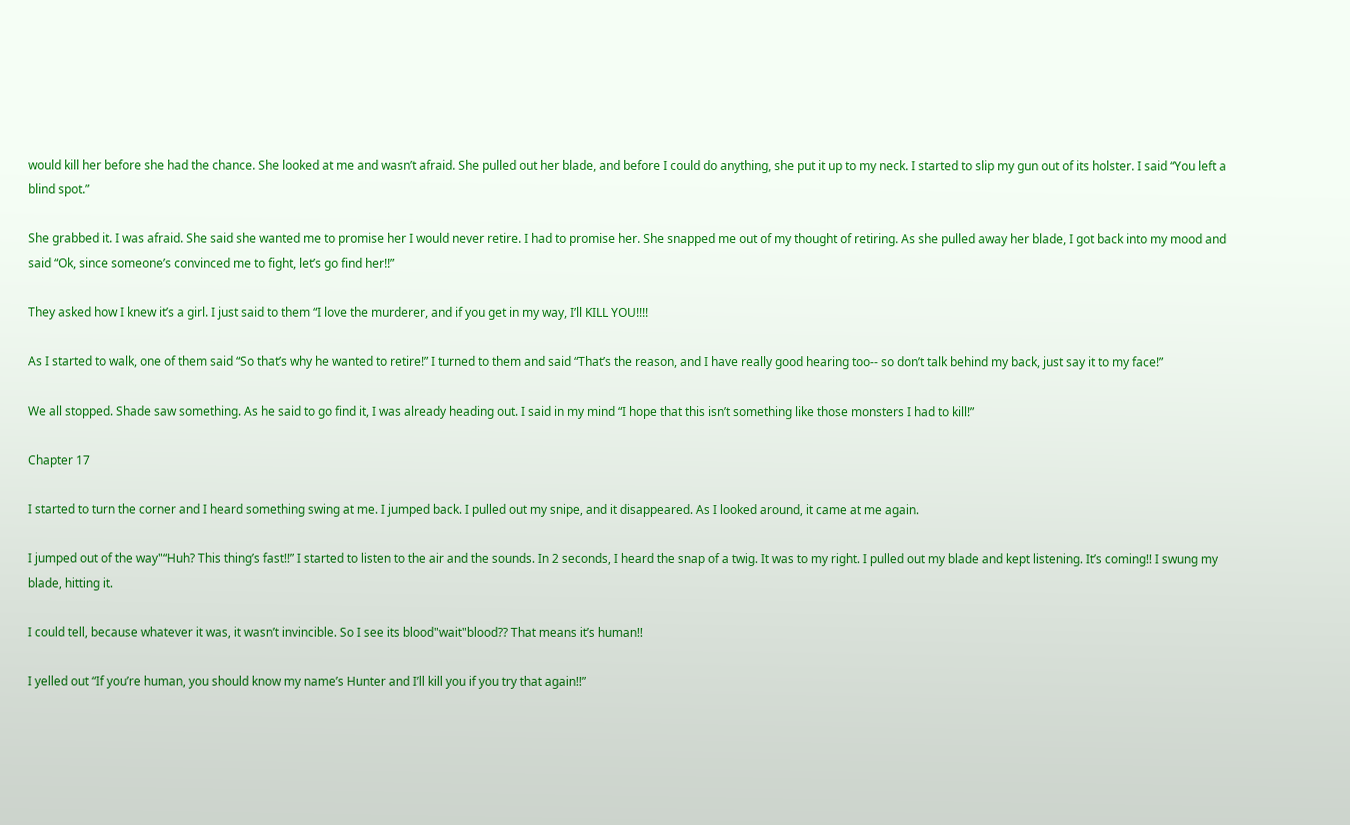would kill her before she had the chance. She looked at me and wasn’t afraid. She pulled out her blade, and before I could do anything, she put it up to my neck. I started to slip my gun out of its holster. I said “You left a blind spot.”

She grabbed it. I was afraid. She said she wanted me to promise her I would never retire. I had to promise her. She snapped me out of my thought of retiring. As she pulled away her blade, I got back into my mood and said “Ok, since someone’s convinced me to fight, let’s go find her!!”

They asked how I knew it’s a girl. I just said to them “I love the murderer, and if you get in my way, I’ll KILL YOU!!!!

As I started to walk, one of them said “So that’s why he wanted to retire!” I turned to them and said “That’s the reason, and I have really good hearing too-- so don’t talk behind my back, just say it to my face!”

We all stopped. Shade saw something. As he said to go find it, I was already heading out. I said in my mind “I hope that this isn’t something like those monsters I had to kill!”

Chapter 17

I started to turn the corner and I heard something swing at me. I jumped back. I pulled out my snipe, and it disappeared. As I looked around, it came at me again.

I jumped out of the way"“Huh? This thing’s fast!!” I started to listen to the air and the sounds. In 2 seconds, I heard the snap of a twig. It was to my right. I pulled out my blade and kept listening. It’s coming!! I swung my blade, hitting it.

I could tell, because whatever it was, it wasn’t invincible. So I see its blood"wait"blood?? That means it’s human!!

I yelled out “If you’re human, you should know my name’s Hunter and I’ll kill you if you try that again!!”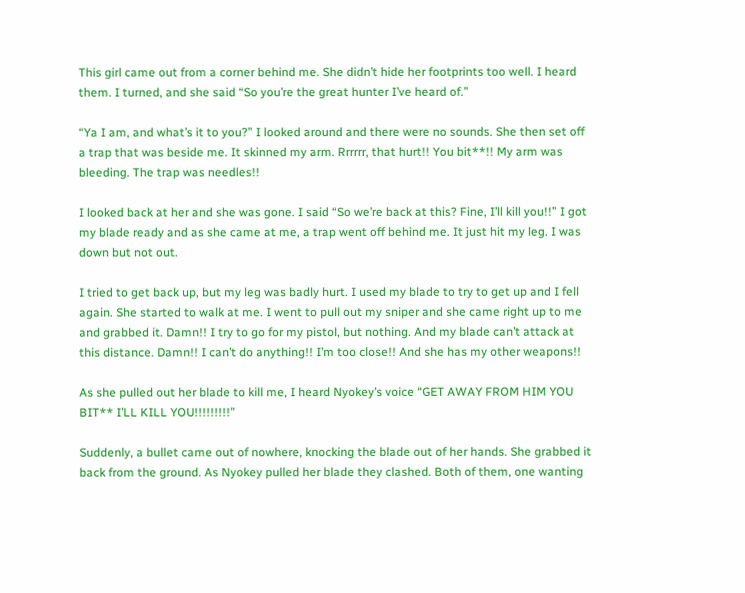This girl came out from a corner behind me. She didn’t hide her footprints too well. I heard them. I turned, and she said “So you’re the great hunter I’ve heard of.”

“Ya I am, and what’s it to you?” I looked around and there were no sounds. She then set off a trap that was beside me. It skinned my arm. Rrrrrr, that hurt!! You bit**!! My arm was bleeding. The trap was needles!!

I looked back at her and she was gone. I said “So we’re back at this? Fine, I’ll kill you!!” I got my blade ready and as she came at me, a trap went off behind me. It just hit my leg. I was down but not out.

I tried to get back up, but my leg was badly hurt. I used my blade to try to get up and I fell again. She started to walk at me. I went to pull out my sniper and she came right up to me and grabbed it. Damn!! I try to go for my pistol, but nothing. And my blade can’t attack at this distance. Damn!! I can’t do anything!! I’m too close!! And she has my other weapons!!

As she pulled out her blade to kill me, I heard Nyokey’s voice “GET AWAY FROM HIM YOU BIT** I’LL KILL YOU!!!!!!!!!”

Suddenly, a bullet came out of nowhere, knocking the blade out of her hands. She grabbed it back from the ground. As Nyokey pulled her blade they clashed. Both of them, one wanting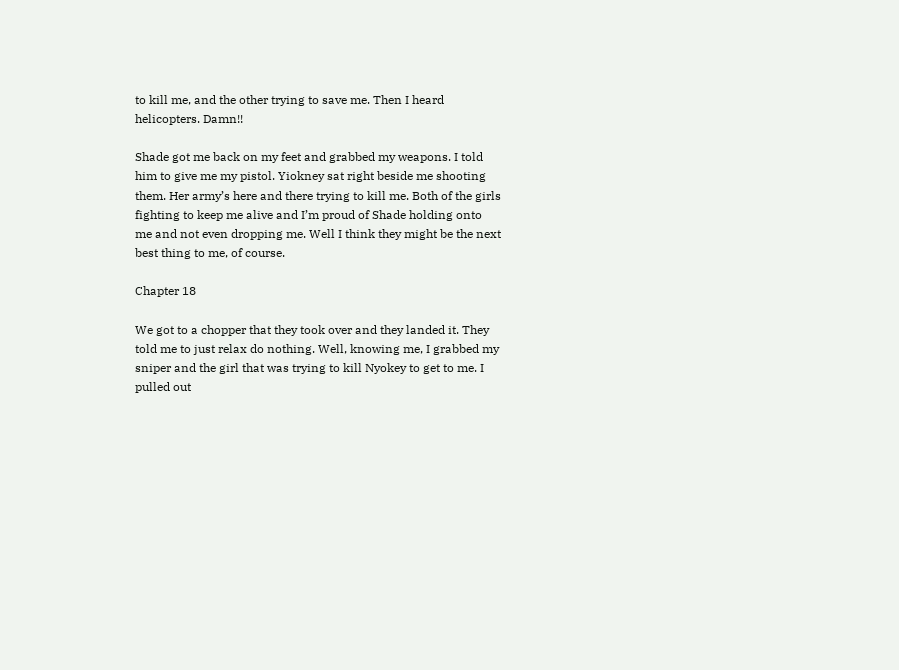to kill me, and the other trying to save me. Then I heard helicopters. Damn!!

Shade got me back on my feet and grabbed my weapons. I told him to give me my pistol. Yiokney sat right beside me shooting them. Her army’s here and there trying to kill me. Both of the girls fighting to keep me alive and I’m proud of Shade holding onto me and not even dropping me. Well I think they might be the next best thing to me, of course.

Chapter 18

We got to a chopper that they took over and they landed it. They told me to just relax do nothing. Well, knowing me, I grabbed my sniper and the girl that was trying to kill Nyokey to get to me. I pulled out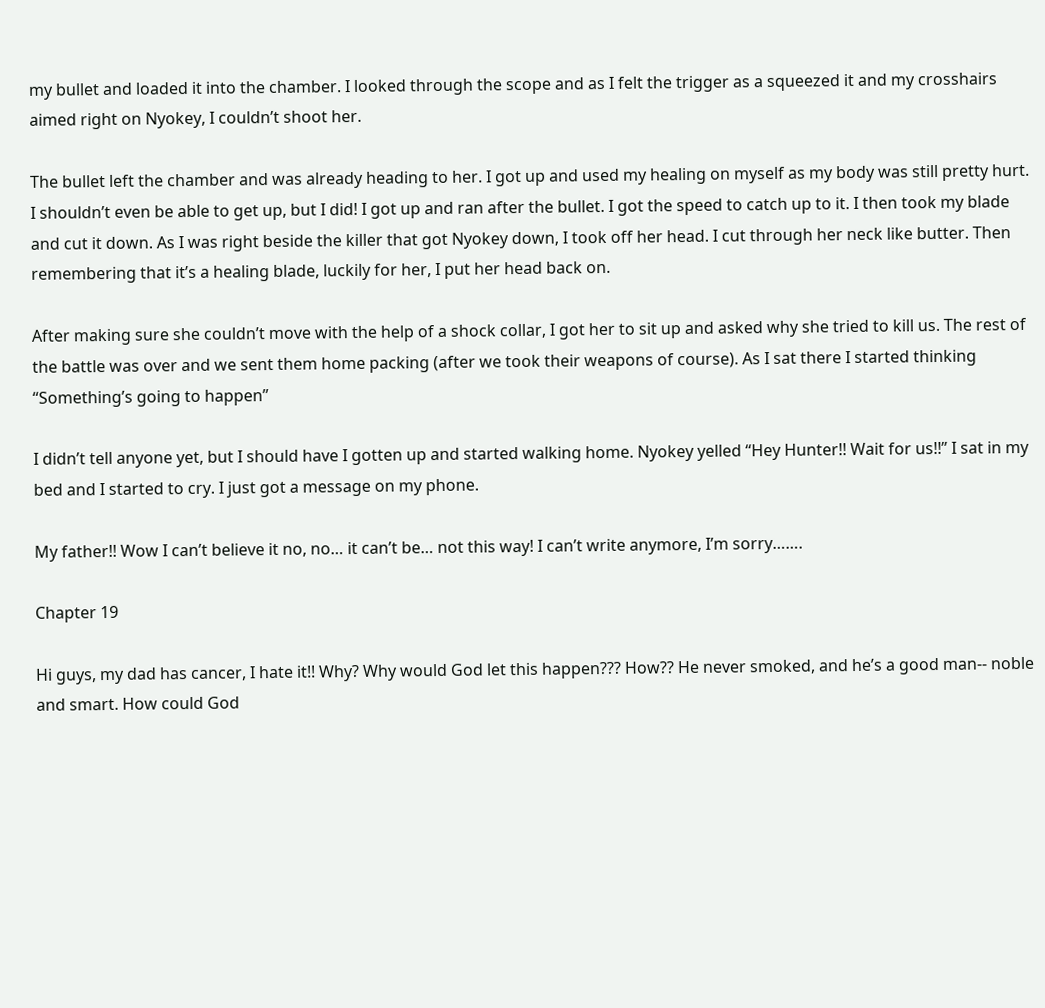my bullet and loaded it into the chamber. I looked through the scope and as I felt the trigger as a squeezed it and my crosshairs aimed right on Nyokey, I couldn’t shoot her.

The bullet left the chamber and was already heading to her. I got up and used my healing on myself as my body was still pretty hurt. I shouldn’t even be able to get up, but I did! I got up and ran after the bullet. I got the speed to catch up to it. I then took my blade and cut it down. As I was right beside the killer that got Nyokey down, I took off her head. I cut through her neck like butter. Then remembering that it’s a healing blade, luckily for her, I put her head back on.

After making sure she couldn’t move with the help of a shock collar, I got her to sit up and asked why she tried to kill us. The rest of the battle was over and we sent them home packing (after we took their weapons of course). As I sat there I started thinking “Something’s going to happen”

I didn’t tell anyone yet, but I should have I gotten up and started walking home. Nyokey yelled “Hey Hunter!! Wait for us!!” I sat in my bed and I started to cry. I just got a message on my phone.

My father!! Wow I can’t believe it no, no… it can’t be… not this way! I can’t write anymore, I’m sorry…….

Chapter 19

Hi guys, my dad has cancer, I hate it!! Why? Why would God let this happen??? How?? He never smoked, and he’s a good man-- noble and smart. How could God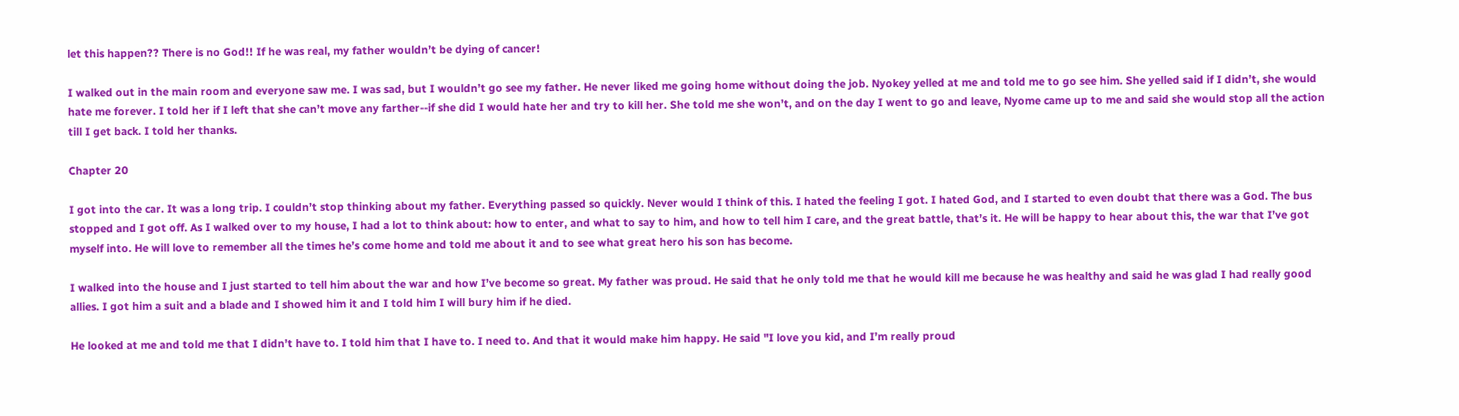let this happen?? There is no God!! If he was real, my father wouldn’t be dying of cancer!

I walked out in the main room and everyone saw me. I was sad, but I wouldn’t go see my father. He never liked me going home without doing the job. Nyokey yelled at me and told me to go see him. She yelled said if I didn’t, she would hate me forever. I told her if I left that she can’t move any farther--if she did I would hate her and try to kill her. She told me she won’t, and on the day I went to go and leave, Nyome came up to me and said she would stop all the action till I get back. I told her thanks.

Chapter 20

I got into the car. It was a long trip. I couldn’t stop thinking about my father. Everything passed so quickly. Never would I think of this. I hated the feeling I got. I hated God, and I started to even doubt that there was a God. The bus stopped and I got off. As I walked over to my house, I had a lot to think about: how to enter, and what to say to him, and how to tell him I care, and the great battle, that’s it. He will be happy to hear about this, the war that I’ve got myself into. He will love to remember all the times he’s come home and told me about it and to see what great hero his son has become.

I walked into the house and I just started to tell him about the war and how I’ve become so great. My father was proud. He said that he only told me that he would kill me because he was healthy and said he was glad I had really good allies. I got him a suit and a blade and I showed him it and I told him I will bury him if he died.

He looked at me and told me that I didn’t have to. I told him that I have to. I need to. And that it would make him happy. He said "I love you kid, and I’m really proud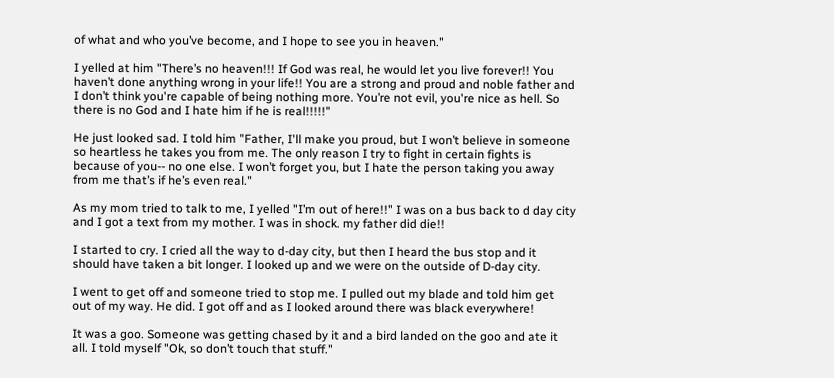of what and who you’ve become, and I hope to see you in heaven."

I yelled at him "There’s no heaven!!! If God was real, he would let you live forever!! You haven’t done anything wrong in your life!! You are a strong and proud and noble father and I don’t think you're capable of being nothing more. You’re not evil, you're nice as hell. So there is no God and I hate him if he is real!!!!!"

He just looked sad. I told him "Father, I'll make you proud, but I won’t believe in someone so heartless he takes you from me. The only reason I try to fight in certain fights is because of you-- no one else. I won’t forget you, but I hate the person taking you away from me that’s if he’s even real."

As my mom tried to talk to me, I yelled "I’m out of here!!" I was on a bus back to d day city and I got a text from my mother. I was in shock. my father did die!!

I started to cry. I cried all the way to d-day city, but then I heard the bus stop and it should have taken a bit longer. I looked up and we were on the outside of D-day city.

I went to get off and someone tried to stop me. I pulled out my blade and told him get out of my way. He did. I got off and as I looked around there was black everywhere!

It was a goo. Someone was getting chased by it and a bird landed on the goo and ate it all. I told myself "Ok, so don’t touch that stuff."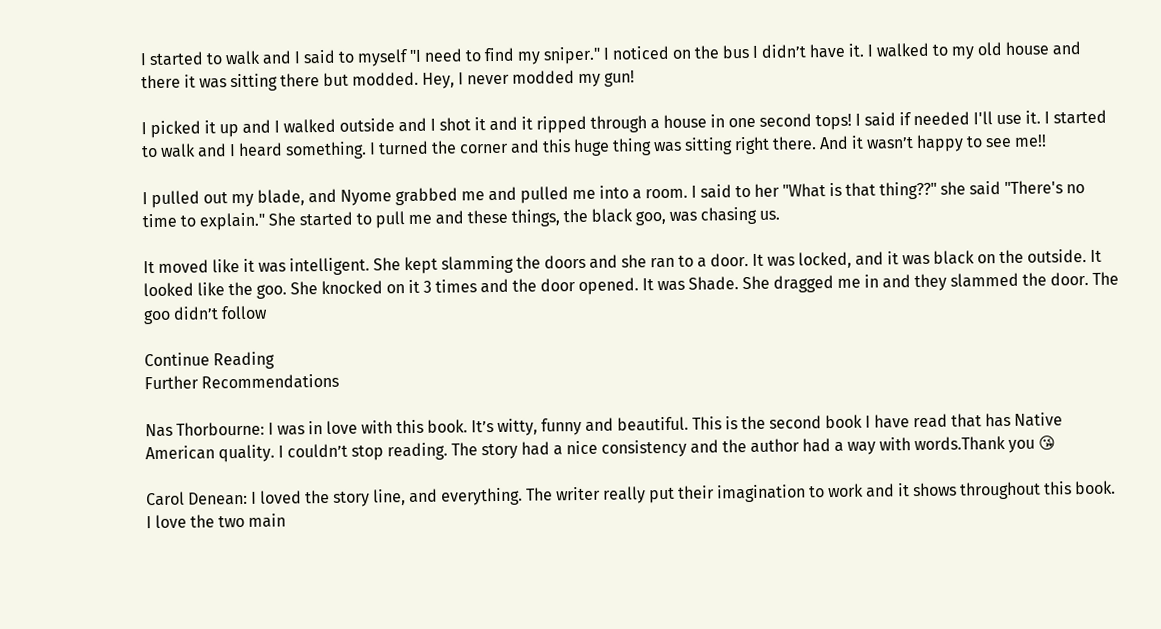I started to walk and I said to myself "I need to find my sniper." I noticed on the bus I didn’t have it. I walked to my old house and there it was sitting there but modded. Hey, I never modded my gun!

I picked it up and I walked outside and I shot it and it ripped through a house in one second tops! I said if needed I'll use it. I started to walk and I heard something. I turned the corner and this huge thing was sitting right there. And it wasn’t happy to see me!!

I pulled out my blade, and Nyome grabbed me and pulled me into a room. I said to her "What is that thing??" she said "There's no time to explain." She started to pull me and these things, the black goo, was chasing us.

It moved like it was intelligent. She kept slamming the doors and she ran to a door. It was locked, and it was black on the outside. It looked like the goo. She knocked on it 3 times and the door opened. It was Shade. She dragged me in and they slammed the door. The goo didn’t follow

Continue Reading
Further Recommendations

Nas Thorbourne: I was in love with this book. It’s witty, funny and beautiful. This is the second book I have read that has Native American quality. I couldn’t stop reading. The story had a nice consistency and the author had a way with words.Thank you 😘

Carol Denean: I loved the story line, and everything. The writer really put their imagination to work and it shows throughout this book. I love the two main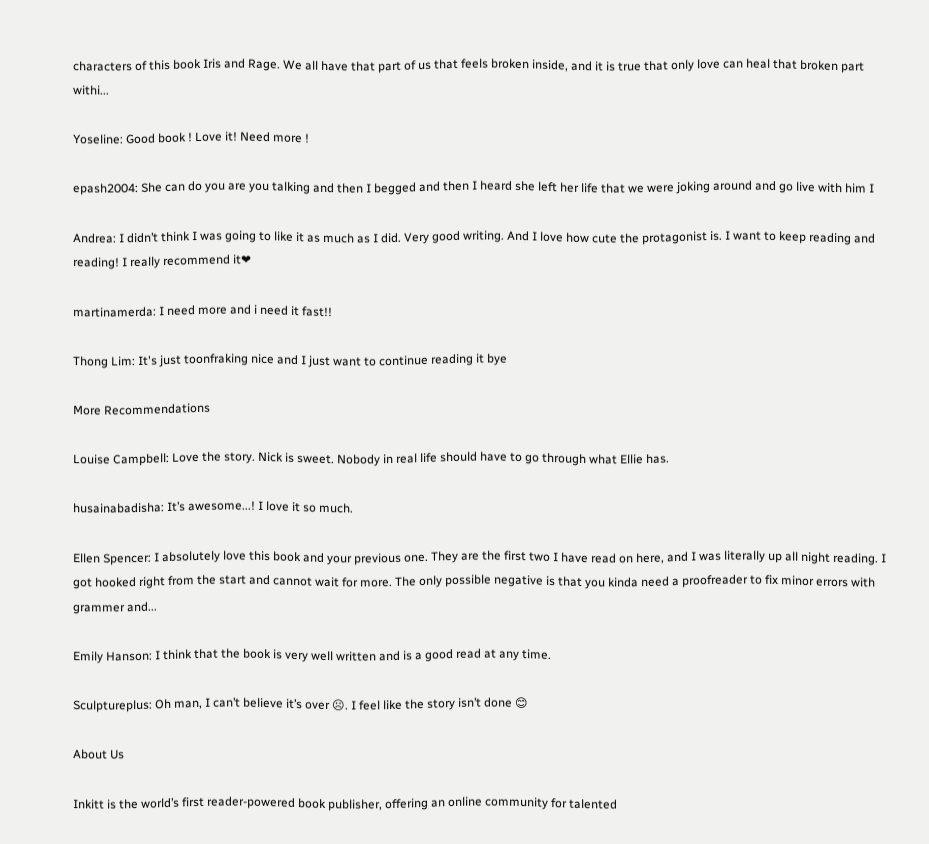characters of this book Iris and Rage. We all have that part of us that feels broken inside, and it is true that only love can heal that broken part withi...

Yoseline: Good book ! Love it! Need more !

epash2004: She can do you are you talking and then I begged and then I heard she left her life that we were joking around and go live with him I

Andrea: I didn’t think I was going to like it as much as I did. Very good writing. And I love how cute the protagonist is. I want to keep reading and reading! I really recommend it❤

martinamerda: I need more and i need it fast!!

Thong Lim: It's just toonfraking nice and I just want to continue reading it bye

More Recommendations

Louise Campbell: Love the story. Nick is sweet. Nobody in real life should have to go through what Ellie has.

husainabadisha: It’s awesome...! I love it so much.

Ellen Spencer: I absolutely love this book and your previous one. They are the first two I have read on here, and I was literally up all night reading. I got hooked right from the start and cannot wait for more. The only possible negative is that you kinda need a proofreader to fix minor errors with grammer and...

Emily Hanson: I think that the book is very well written and is a good read at any time.

Sculptureplus: Oh man, I can’t believe it’s over ☹. I feel like the story isn’t done 😊

About Us

Inkitt is the world’s first reader-powered book publisher, offering an online community for talented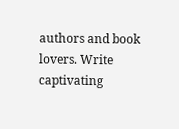authors and book lovers. Write captivating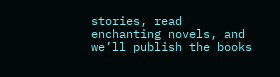stories, read enchanting novels, and we’ll publish the books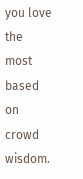you love the most based on crowd wisdom.